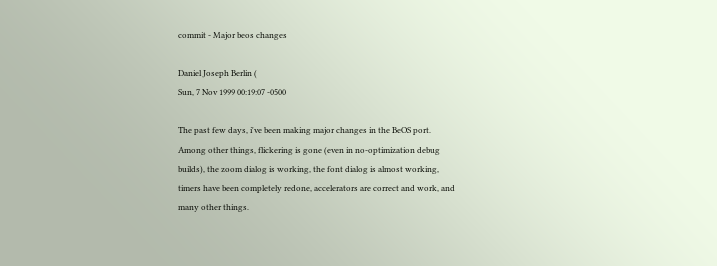commit - Major beos changes

Daniel Joseph Berlin (
Sun, 7 Nov 1999 00:19:07 -0500

The past few days, i've been making major changes in the BeOS port.
Among other things, flickering is gone (even in no-optimization debug
builds), the zoom dialog is working, the font dialog is almost working,
timers have been completely redone, accelerators are correct and work, and
many other things.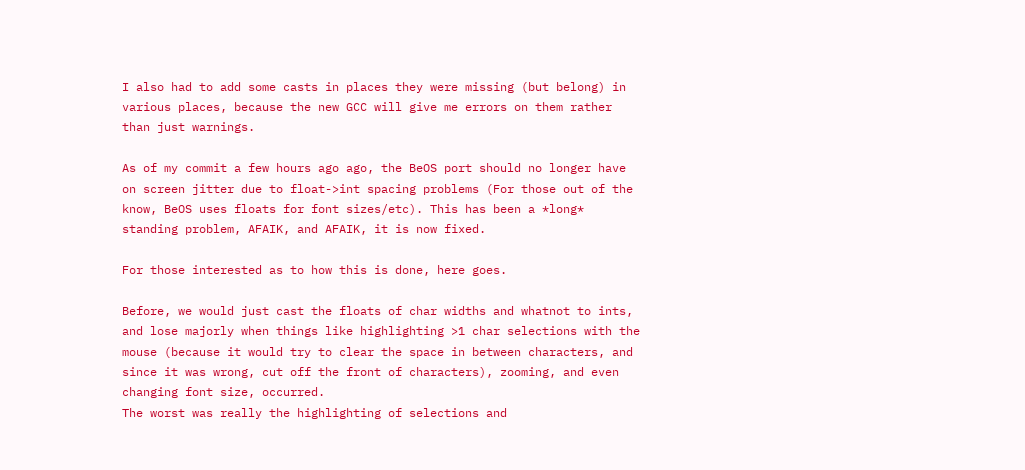I also had to add some casts in places they were missing (but belong) in
various places, because the new GCC will give me errors on them rather
than just warnings.

As of my commit a few hours ago ago, the BeOS port should no longer have
on screen jitter due to float->int spacing problems (For those out of the
know, BeOS uses floats for font sizes/etc). This has been a *long*
standing problem, AFAIK, and AFAIK, it is now fixed.

For those interested as to how this is done, here goes.

Before, we would just cast the floats of char widths and whatnot to ints,
and lose majorly when things like highlighting >1 char selections with the
mouse (because it would try to clear the space in between characters, and
since it was wrong, cut off the front of characters), zooming, and even
changing font size, occurred.
The worst was really the highlighting of selections and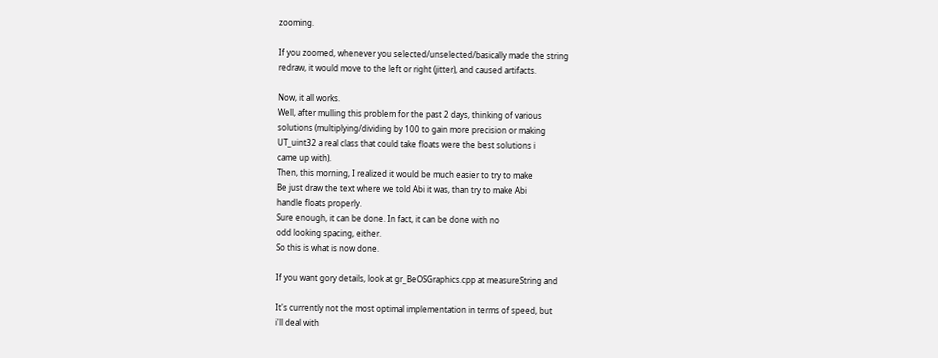zooming.

If you zoomed, whenever you selected/unselected/basically made the string
redraw, it would move to the left or right (jitter), and caused artifacts.

Now, it all works.
Well, after mulling this problem for the past 2 days, thinking of various
solutions (multiplying/dividing by 100 to gain more precision or making
UT_uint32 a real class that could take floats were the best solutions i
came up with).
Then, this morning, I realized it would be much easier to try to make
Be just draw the text where we told Abi it was, than try to make Abi
handle floats properly.
Sure enough, it can be done. In fact, it can be done with no
odd looking spacing, either.
So this is what is now done.

If you want gory details, look at gr_BeOSGraphics.cpp at measureString and

It's currently not the most optimal implementation in terms of speed, but
i'll deal with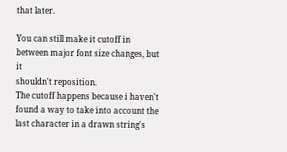that later.

You can still make it cutoff in between major font size changes, but it
shouldn't reposition.
The cutoff happens because i haven't found a way to take into account the
last character in a drawn string's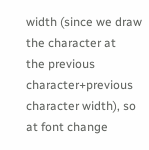width (since we draw the character at
the previous character+previous character width), so at font change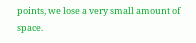points, we lose a very small amount of space.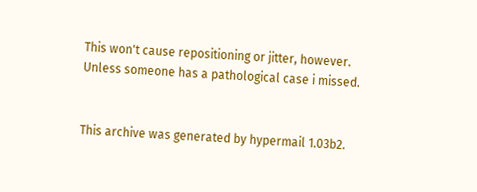This won't cause repositioning or jitter, however.
Unless someone has a pathological case i missed.


This archive was generated by hypermail 1.03b2.